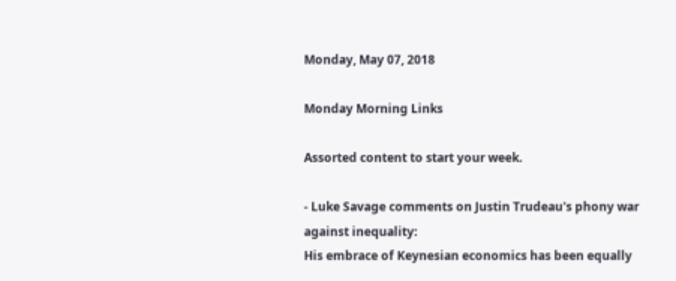Monday, May 07, 2018

Monday Morning Links

Assorted content to start your week.

- Luke Savage comments on Justin Trudeau's phony war against inequality:
His embrace of Keynesian economics has been equally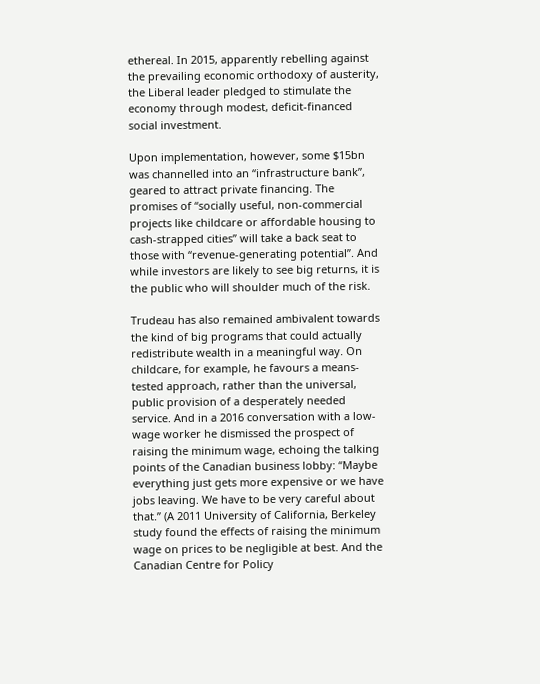ethereal. In 2015, apparently rebelling against the prevailing economic orthodoxy of austerity, the Liberal leader pledged to stimulate the economy through modest, deficit-financed social investment.

Upon implementation, however, some $15bn was channelled into an “infrastructure bank”, geared to attract private financing. The promises of “socially useful, non-commercial projects like childcare or affordable housing to cash-strapped cities” will take a back seat to those with “revenue-generating potential”. And while investors are likely to see big returns, it is the public who will shoulder much of the risk.

Trudeau has also remained ambivalent towards the kind of big programs that could actually redistribute wealth in a meaningful way. On childcare, for example, he favours a means-tested approach, rather than the universal, public provision of a desperately needed service. And in a 2016 conversation with a low-wage worker he dismissed the prospect of raising the minimum wage, echoing the talking points of the Canadian business lobby: “Maybe everything just gets more expensive or we have jobs leaving. We have to be very careful about that.” (A 2011 University of California, Berkeley study found the effects of raising the minimum wage on prices to be negligible at best. And the Canadian Centre for Policy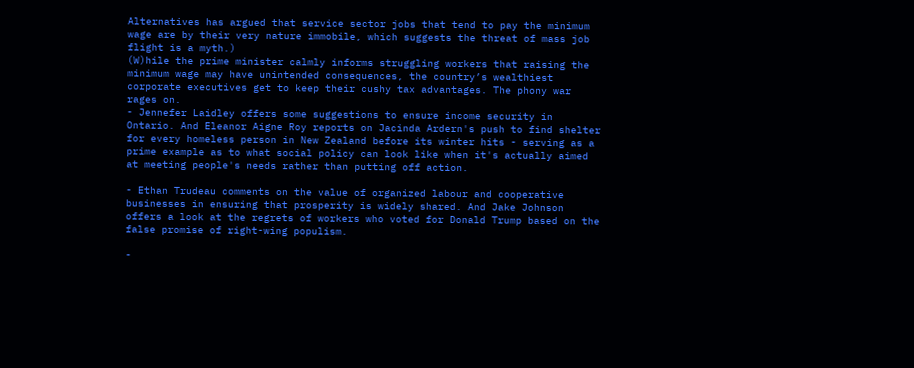Alternatives has argued that service sector jobs that tend to pay the minimum wage are by their very nature immobile, which suggests the threat of mass job flight is a myth.)
(W)hile the prime minister calmly informs struggling workers that raising the minimum wage may have unintended consequences, the country’s wealthiest corporate executives get to keep their cushy tax advantages. The phony war rages on.
- Jennefer Laidley offers some suggestions to ensure income security in Ontario. And Eleanor Aigne Roy reports on Jacinda Ardern's push to find shelter for every homeless person in New Zealand before its winter hits - serving as a prime example as to what social policy can look like when it's actually aimed at meeting people's needs rather than putting off action.

- Ethan Trudeau comments on the value of organized labour and cooperative businesses in ensuring that prosperity is widely shared. And Jake Johnson offers a look at the regrets of workers who voted for Donald Trump based on the false promise of right-wing populism.

-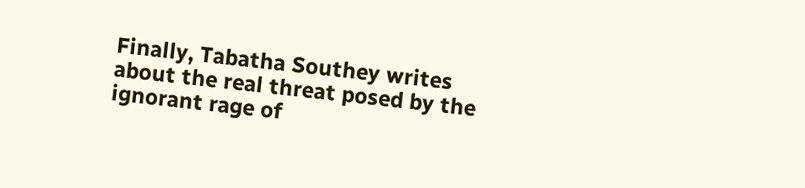Finally, Tabatha Southey writes about the real threat posed by the ignorant rage of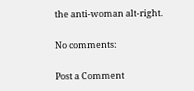the anti-woman alt-right.

No comments:

Post a Comment